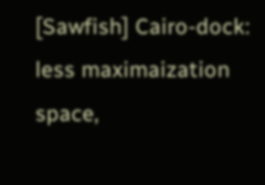[Sawfish] Cairo-dock: less maximaization space,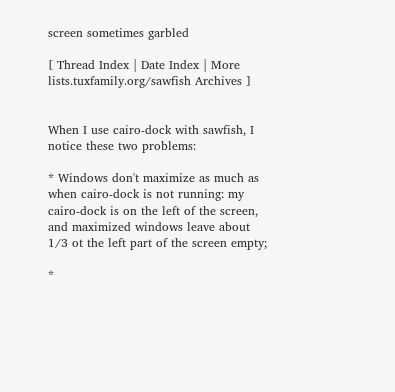screen sometimes garbled

[ Thread Index | Date Index | More lists.tuxfamily.org/sawfish Archives ]


When I use cairo-dock with sawfish, I notice these two problems:

* Windows don't maximize as much as when cairo-dock is not running: my cairo-dock is on the left of the screen, and maximized windows leave about 1/3 ot the left part of the screen empty;

*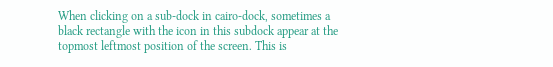When clicking on a sub-dock in cairo-dock, sometimes a black rectangle with the icon in this subdock appear at the topmost leftmost position of the screen. This is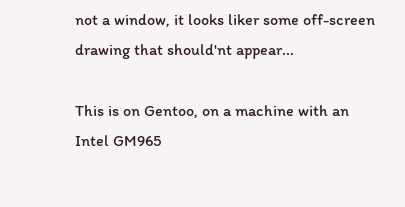not a window, it looks liker some off-screen drawing that should'nt appear...

This is on Gentoo, on a machine with an Intel GM965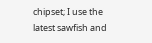chipset; I use the latest sawfish and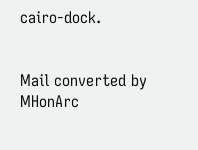cairo-dock.


Mail converted by MHonArc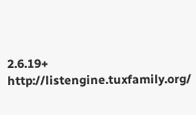2.6.19+ http://listengine.tuxfamily.org/